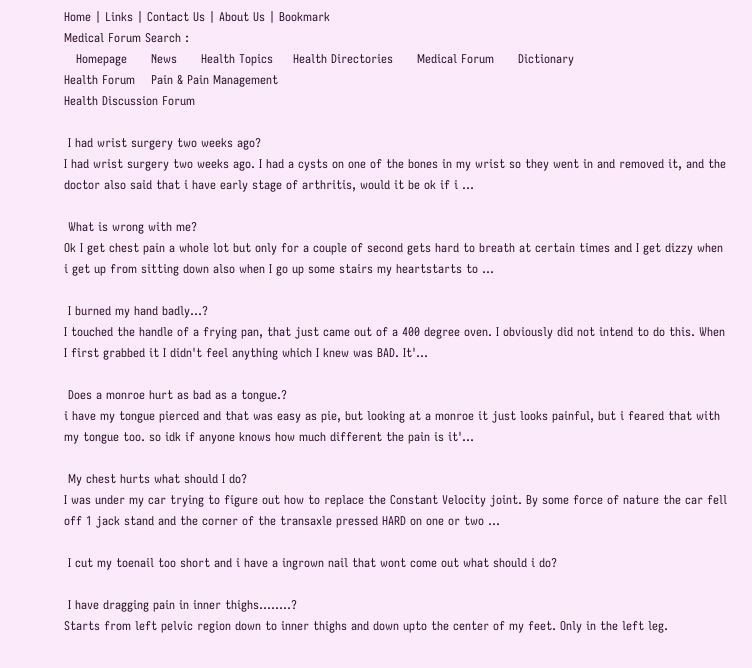Home | Links | Contact Us | About Us | Bookmark
Medical Forum Search :
   Homepage      News      Health Topics     Health Directories      Medical Forum      Dictionary
Health Forum    Pain & Pain Management
Health Discussion Forum

 I had wrist surgery two weeks ago?
I had wrist surgery two weeks ago. I had a cysts on one of the bones in my wrist so they went in and removed it, and the doctor also said that i have early stage of arthritis, would it be ok if i ...

 What is wrong with me?
Ok I get chest pain a whole lot but only for a couple of second gets hard to breath at certain times and I get dizzy when i get up from sitting down also when I go up some stairs my heartstarts to ...

 I burned my hand badly...?
I touched the handle of a frying pan, that just came out of a 400 degree oven. I obviously did not intend to do this. When I first grabbed it I didn't feel anything which I knew was BAD. It'...

 Does a monroe hurt as bad as a tongue.?
i have my tongue pierced and that was easy as pie, but looking at a monroe it just looks painful, but i feared that with my tongue too. so idk if anyone knows how much different the pain is it'...

 My chest hurts what should I do?
I was under my car trying to figure out how to replace the Constant Velocity joint. By some force of nature the car fell off 1 jack stand and the corner of the transaxle pressed HARD on one or two ...

 I cut my toenail too short and i have a ingrown nail that wont come out what should i do?

 I have dragging pain in inner thighs........?
Starts from left pelvic region down to inner thighs and down upto the center of my feet. Only in the left leg.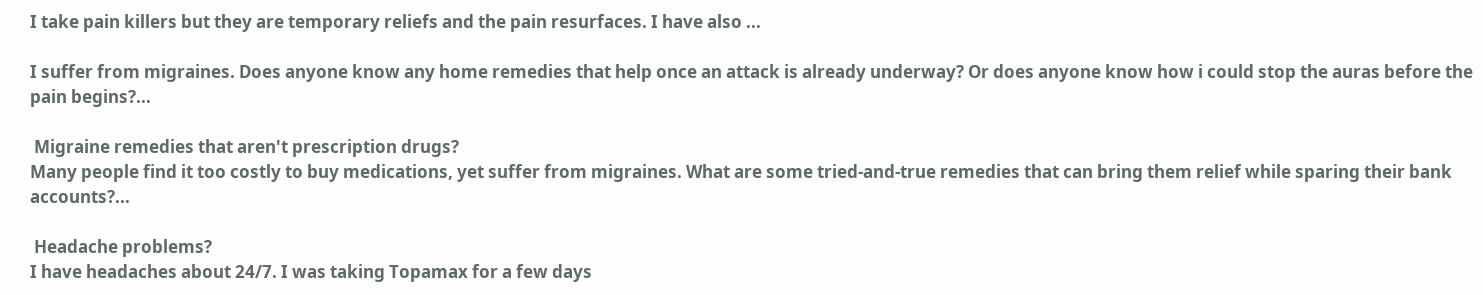I take pain killers but they are temporary reliefs and the pain resurfaces. I have also ...

I suffer from migraines. Does anyone know any home remedies that help once an attack is already underway? Or does anyone know how i could stop the auras before the pain begins?...

 Migraine remedies that aren't prescription drugs?
Many people find it too costly to buy medications, yet suffer from migraines. What are some tried-and-true remedies that can bring them relief while sparing their bank accounts?...

 Headache problems?
I have headaches about 24/7. I was taking Topamax for a few days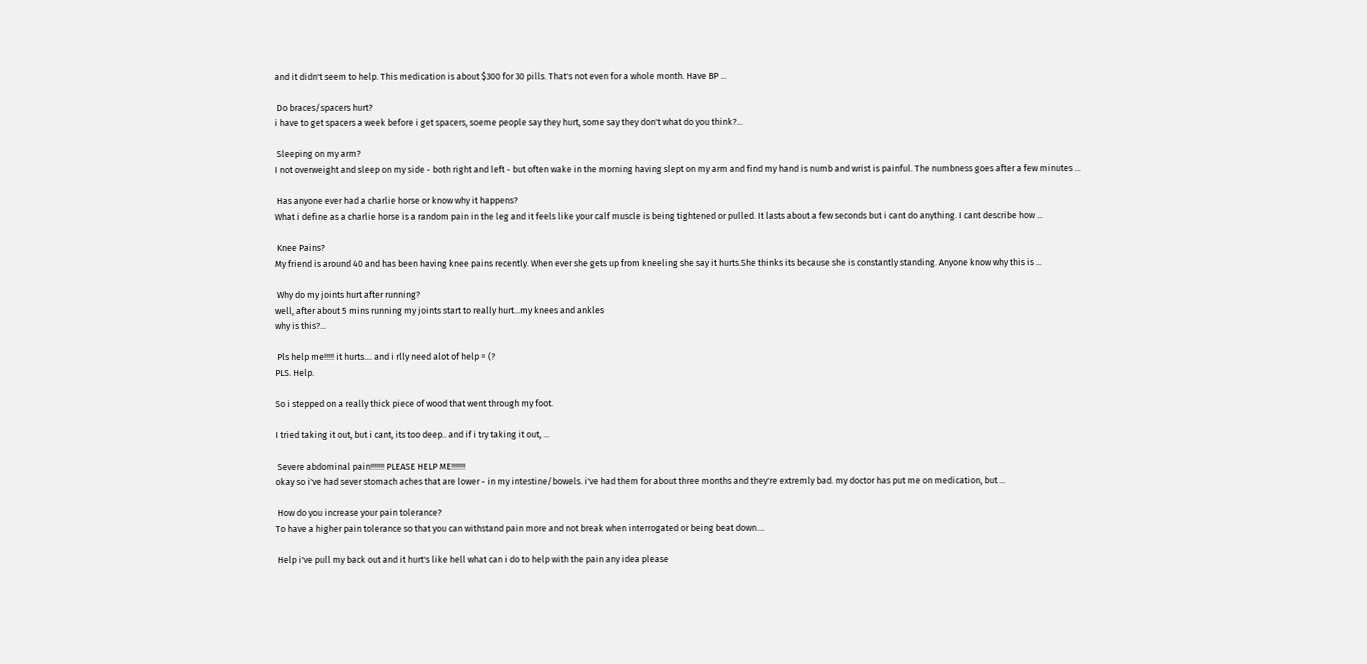and it didn't seem to help. This medication is about $300 for 30 pills. That's not even for a whole month. Have BP ...

 Do braces/spacers hurt?
i have to get spacers a week before i get spacers, soeme people say they hurt, some say they don't what do you think?...

 Sleeping on my arm?
I not overweight and sleep on my side - both right and left - but often wake in the morning having slept on my arm and find my hand is numb and wrist is painful. The numbness goes after a few minutes ...

 Has anyone ever had a charlie horse or know why it happens?
What i define as a charlie horse is a random pain in the leg and it feels like your calf muscle is being tightened or pulled. It lasts about a few seconds but i cant do anything. I cant describe how ...

 Knee Pains?
My friend is around 40 and has been having knee pains recently. When ever she gets up from kneeling she say it hurts.She thinks its because she is constantly standing. Anyone know why this is ...

 Why do my joints hurt after running?
well, after about 5 mins running my joints start to really hurt...my knees and ankles
why is this?...

 Pls help me!!!!! it hurts.... and i rlly need alot of help = (?
PLS. Help.

So i stepped on a really thick piece of wood that went through my foot.

I tried taking it out, but i cant, its too deep.. and if i try taking it out, ...

 Severe abdominal pain!!!!!!! PLEASE HELP ME!!!!!!!
okay so i've had sever stomach aches that are lower - in my intestine/bowels. i've had them for about three months and they're extremly bad. my doctor has put me on medication, but ...

 How do you increase your pain tolerance?
To have a higher pain tolerance so that you can withstand pain more and not break when interrogated or being beat down....

 Help i've pull my back out and it hurt's like hell what can i do to help with the pain any idea please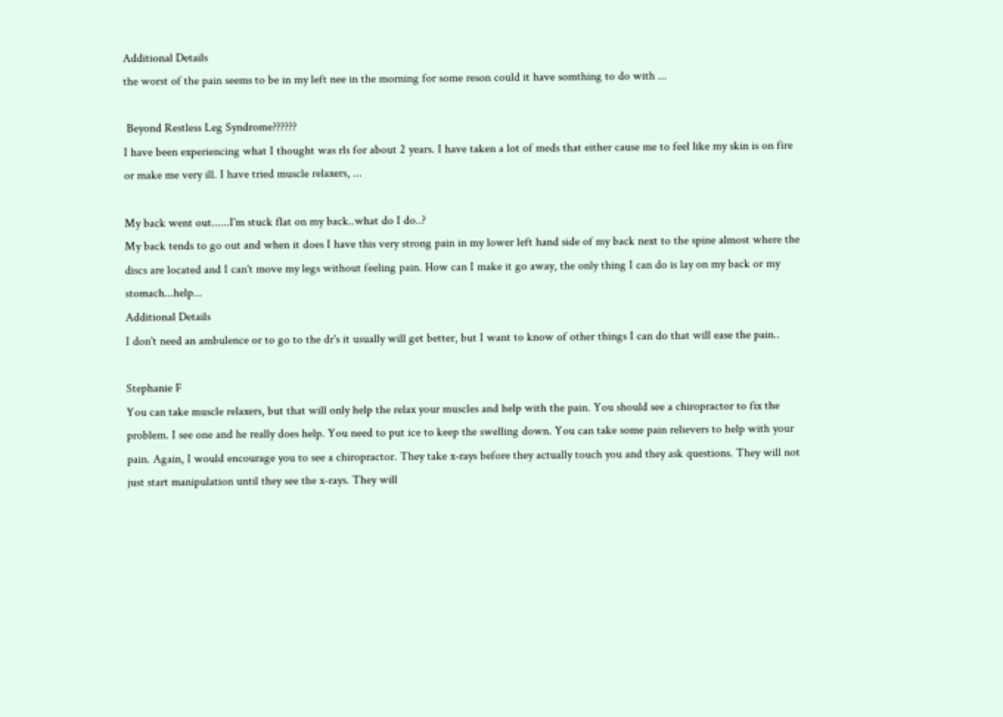Additional Details
the worst of the pain seems to be in my left nee in the morning for some reson could it have somthing to do with ...

 Beyond Restless Leg Syndrome??????
I have been experiencing what I thought was rls for about 2 years. I have taken a lot of meds that either cause me to feel like my skin is on fire or make me very ill. I have tried muscle relaxers, ...

My back went out......I'm stuck flat on my back..what do I do..?
My back tends to go out and when it does I have this very strong pain in my lower left hand side of my back next to the spine almost where the discs are located and I can't move my legs without feeling pain. How can I make it go away, the only thing I can do is lay on my back or my stomach...help...
Additional Details
I don't need an ambulence or to go to the dr's it usually will get better, but I want to know of other things I can do that will ease the pain..

Stephanie F
You can take muscle relaxers, but that will only help the relax your muscles and help with the pain. You should see a chiropractor to fix the problem. I see one and he really does help. You need to put ice to keep the swelling down. You can take some pain relievers to help with your pain. Again, I would encourage you to see a chiropractor. They take x-rays before they actually touch you and they ask questions. They will not just start manipulation until they see the x-rays. They will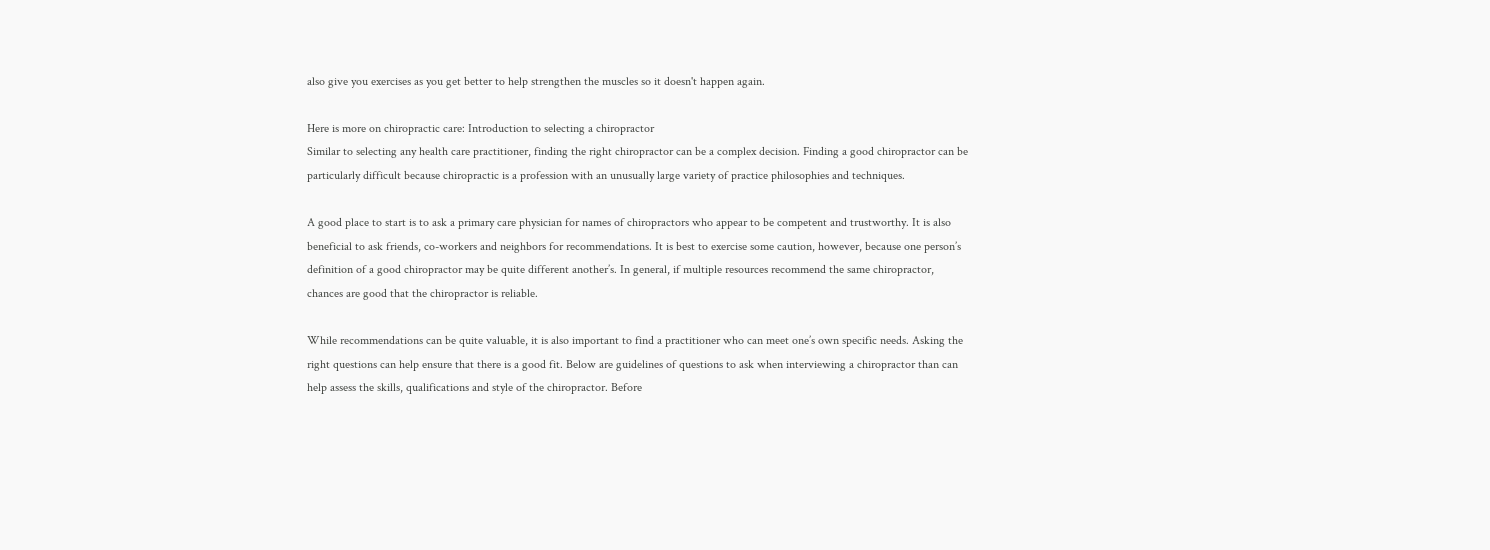also give you exercises as you get better to help strengthen the muscles so it doesn't happen again.

Here is more on chiropractic care: Introduction to selecting a chiropractor
Similar to selecting any health care practitioner, finding the right chiropractor can be a complex decision. Finding a good chiropractor can be particularly difficult because chiropractic is a profession with an unusually large variety of practice philosophies and techniques.

A good place to start is to ask a primary care physician for names of chiropractors who appear to be competent and trustworthy. It is also beneficial to ask friends, co-workers and neighbors for recommendations. It is best to exercise some caution, however, because one person’s definition of a good chiropractor may be quite different another’s. In general, if multiple resources recommend the same chiropractor, chances are good that the chiropractor is reliable.

While recommendations can be quite valuable, it is also important to find a practitioner who can meet one’s own specific needs. Asking the right questions can help ensure that there is a good fit. Below are guidelines of questions to ask when interviewing a chiropractor than can help assess the skills, qualifications and style of the chiropractor. Before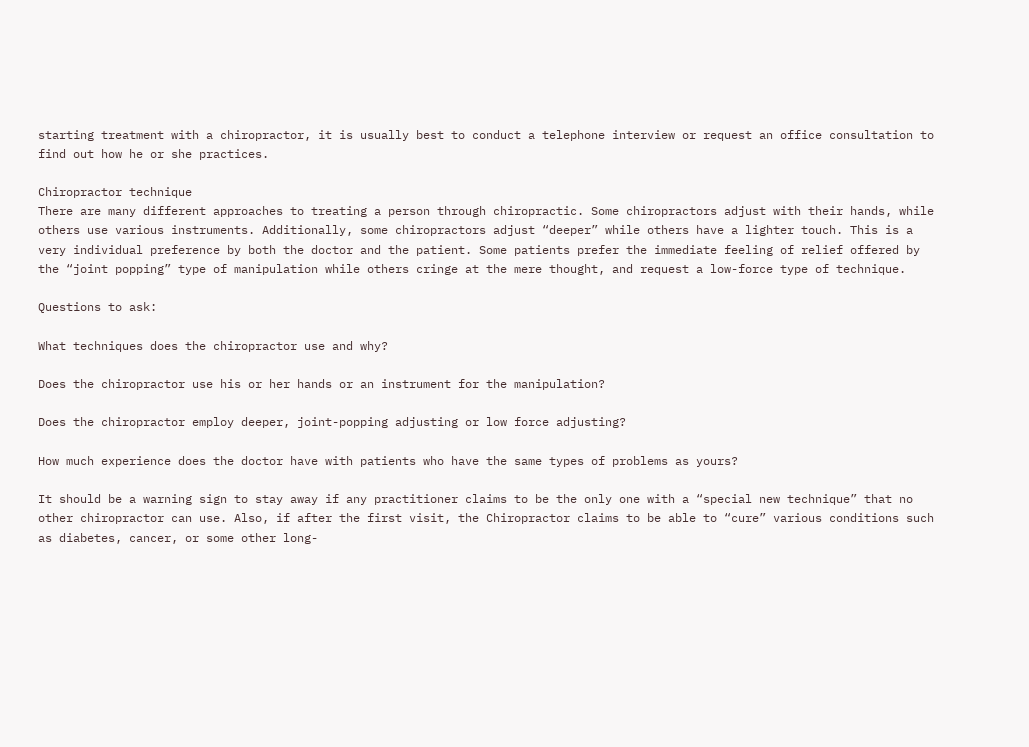starting treatment with a chiropractor, it is usually best to conduct a telephone interview or request an office consultation to find out how he or she practices.

Chiropractor technique
There are many different approaches to treating a person through chiropractic. Some chiropractors adjust with their hands, while others use various instruments. Additionally, some chiropractors adjust “deeper” while others have a lighter touch. This is a very individual preference by both the doctor and the patient. Some patients prefer the immediate feeling of relief offered by the “joint popping” type of manipulation while others cringe at the mere thought, and request a low-force type of technique.

Questions to ask:

What techniques does the chiropractor use and why?

Does the chiropractor use his or her hands or an instrument for the manipulation?

Does the chiropractor employ deeper, joint-popping adjusting or low force adjusting?

How much experience does the doctor have with patients who have the same types of problems as yours?

It should be a warning sign to stay away if any practitioner claims to be the only one with a “special new technique” that no other chiropractor can use. Also, if after the first visit, the Chiropractor claims to be able to “cure” various conditions such as diabetes, cancer, or some other long-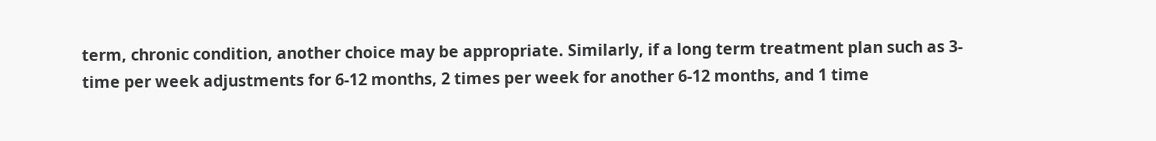term, chronic condition, another choice may be appropriate. Similarly, if a long term treatment plan such as 3-time per week adjustments for 6-12 months, 2 times per week for another 6-12 months, and 1 time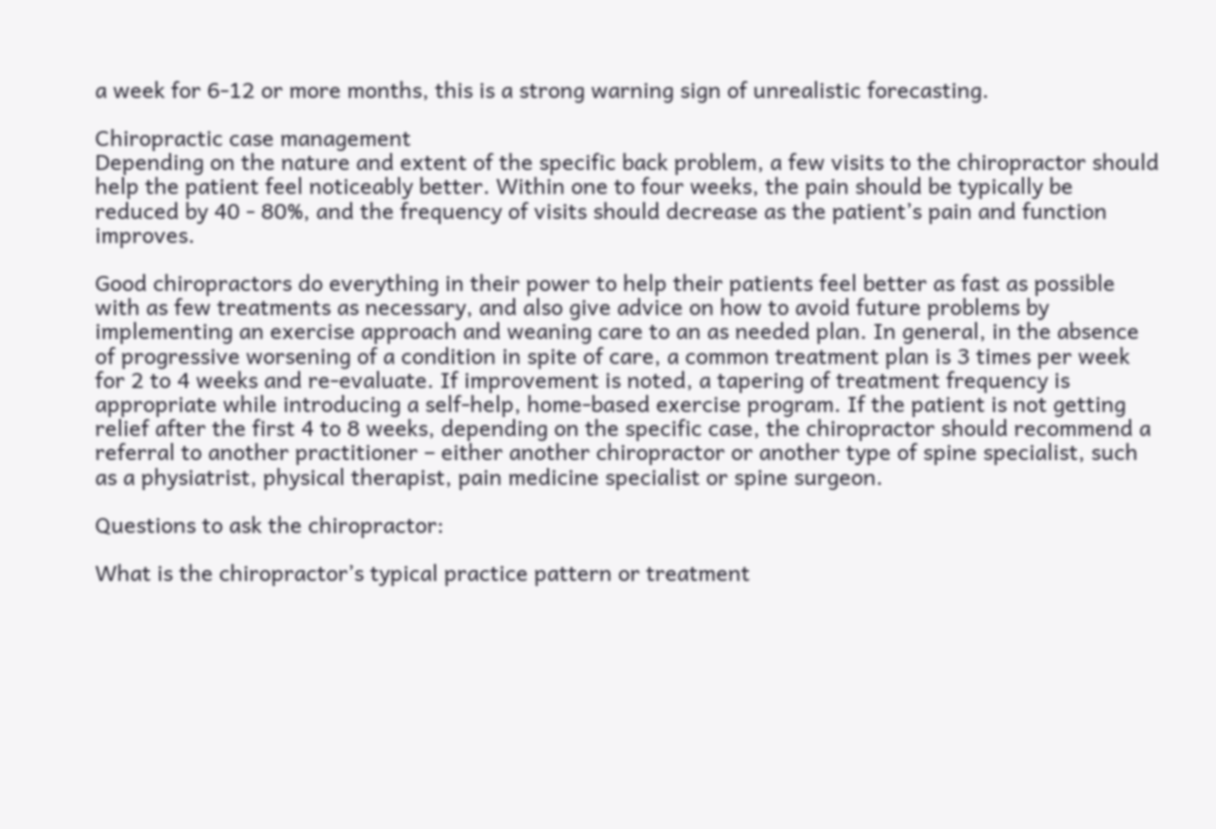a week for 6-12 or more months, this is a strong warning sign of unrealistic forecasting.

Chiropractic case management
Depending on the nature and extent of the specific back problem, a few visits to the chiropractor should help the patient feel noticeably better. Within one to four weeks, the pain should be typically be reduced by 40 - 80%, and the frequency of visits should decrease as the patient’s pain and function improves.

Good chiropractors do everything in their power to help their patients feel better as fast as possible with as few treatments as necessary, and also give advice on how to avoid future problems by implementing an exercise approach and weaning care to an as needed plan. In general, in the absence of progressive worsening of a condition in spite of care, a common treatment plan is 3 times per week for 2 to 4 weeks and re-evaluate. If improvement is noted, a tapering of treatment frequency is appropriate while introducing a self-help, home-based exercise program. If the patient is not getting relief after the first 4 to 8 weeks, depending on the specific case, the chiropractor should recommend a referral to another practitioner – either another chiropractor or another type of spine specialist, such as a physiatrist, physical therapist, pain medicine specialist or spine surgeon.

Questions to ask the chiropractor:

What is the chiropractor’s typical practice pattern or treatment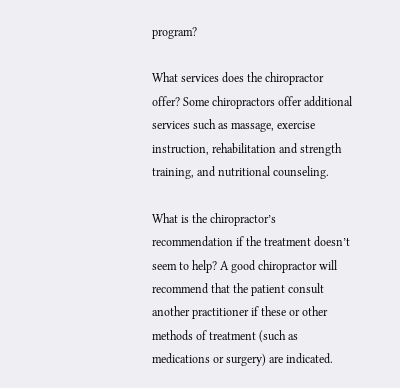program?

What services does the chiropractor offer? Some chiropractors offer additional services such as massage, exercise instruction, rehabilitation and strength training, and nutritional counseling.

What is the chiropractor’s recommendation if the treatment doesn’t seem to help? A good chiropractor will recommend that the patient consult another practitioner if these or other methods of treatment (such as medications or surgery) are indicated.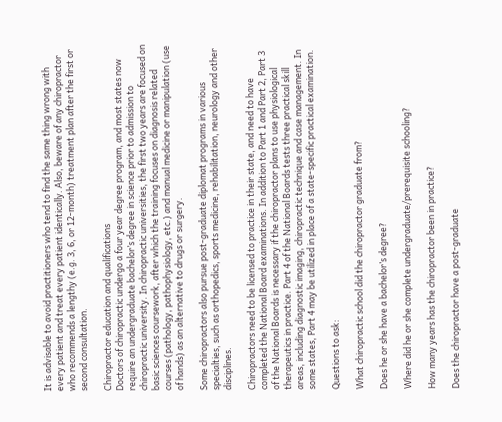It is advisable to avoid practitioners who tend to find the same thing wrong with every patient and treat every patient identically. Also, beware of any chiropractor who recommends a lengthy (e.g. 3, 6, or 12-month) treatment plan after the first or second consultation.

Chiropractor education and qualifications
Doctors of chiropractic undergo a four year degree program, and most states now require an undergraduate bachelor’s degree in science prior to admission to chiropractic university. In chiropractic universities, the first two years are focused on basic sciences coursework, after which the training focuses on diagnosis related courses (pathology, pathophysiology, etc.) and manual medicine or manipulation (use of hands) as an alternative to drugs or surgery.

Some chiropractors also pursue post-graduate diplomat programs in various specialties, such as orthopedics, sports medicine, rehabilitation, neurology and other disciplines.

Chiropractors need to be licensed to practice in their state, and need to have completed the National Board examinations. In addition to Part 1 and Part 2, Part 3 of the National Boards is necessary if the chiropractor plans to use physiological therapeutics in practice. Part 4 of the National Boards tests three practical skill areas, including diagnostic imaging, chiropractic technique and case management. In some states, Part 4 may be utilized in place of a state-specific practical examination.

Questions to ask:

What chiropractic school did the chiropractor graduate from?

Does he or she have a bachelor’s degree?

Where did he or she complete undergraduate/prerequisite schooling?

How many years has the chiropractor been in practice?

Does the chiropractor have a post-graduate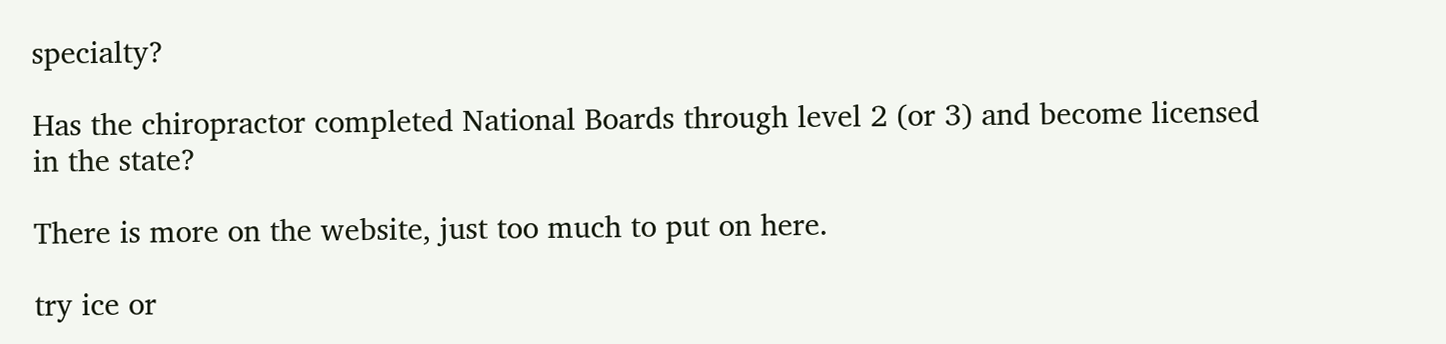specialty?

Has the chiropractor completed National Boards through level 2 (or 3) and become licensed in the state?

There is more on the website, just too much to put on here.

try ice or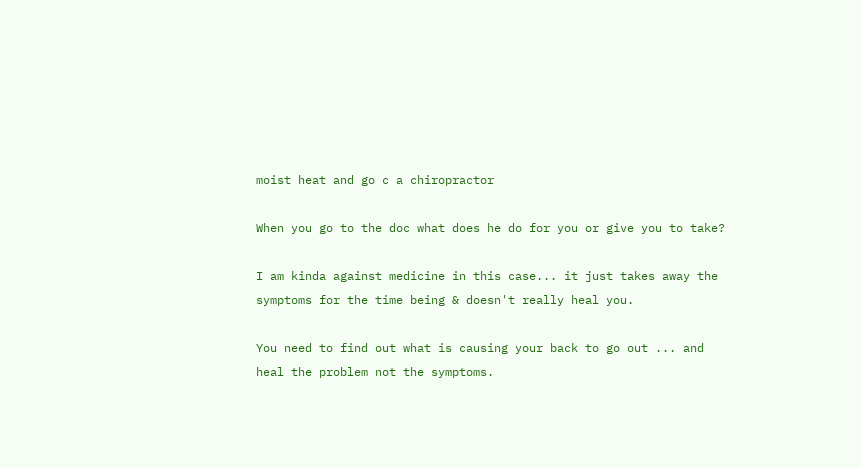moist heat and go c a chiropractor

When you go to the doc what does he do for you or give you to take?

I am kinda against medicine in this case... it just takes away the symptoms for the time being & doesn't really heal you.

You need to find out what is causing your back to go out ... and heal the problem not the symptoms.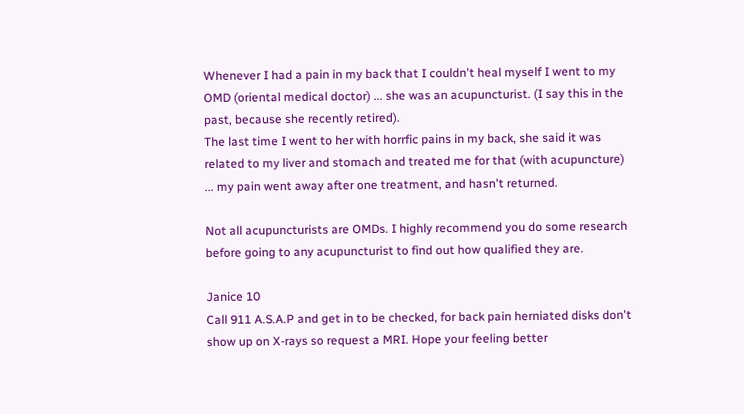Whenever I had a pain in my back that I couldn't heal myself I went to my OMD (oriental medical doctor) ... she was an acupuncturist. (I say this in the past, because she recently retired).
The last time I went to her with horrfic pains in my back, she said it was related to my liver and stomach and treated me for that (with acupuncture) ... my pain went away after one treatment, and hasn't returned.

Not all acupuncturists are OMDs. I highly recommend you do some research before going to any acupuncturist to find out how qualified they are.

Janice 10
Call 911 A.S.A.P and get in to be checked, for back pain herniated disks don't show up on X-rays so request a MRI. Hope your feeling better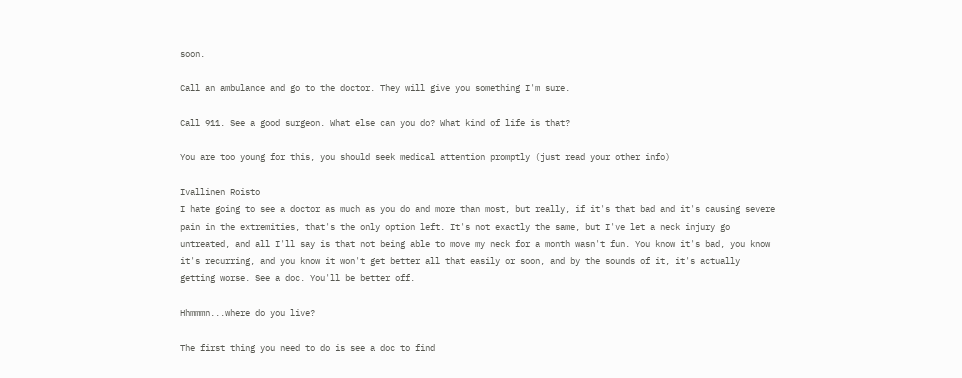soon.

Call an ambulance and go to the doctor. They will give you something I'm sure.

Call 911. See a good surgeon. What else can you do? What kind of life is that?

You are too young for this, you should seek medical attention promptly (just read your other info)

Ivallinen Roisto
I hate going to see a doctor as much as you do and more than most, but really, if it's that bad and it's causing severe pain in the extremities, that's the only option left. It's not exactly the same, but I've let a neck injury go untreated, and all I'll say is that not being able to move my neck for a month wasn't fun. You know it's bad, you know it's recurring, and you know it won't get better all that easily or soon, and by the sounds of it, it's actually getting worse. See a doc. You'll be better off.

Hhmmmn...where do you live?

The first thing you need to do is see a doc to find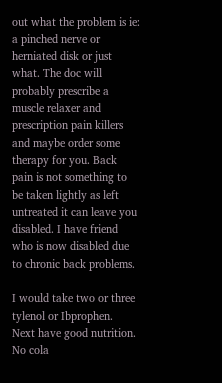out what the problem is ie: a pinched nerve or herniated disk or just what. The doc will probably prescribe a muscle relaxer and prescription pain killers and maybe order some therapy for you. Back pain is not something to be taken lightly as left untreated it can leave you disabled. I have friend who is now disabled due to chronic back problems.

I would take two or three tylenol or Ibprophen.
Next have good nutrition. No cola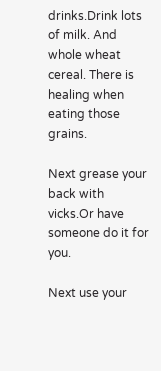drinks.Drink lots of milk. And whole wheat cereal. There is healing when eating those grains.

Next grease your back with vicks.Or have someone do it for you.

Next use your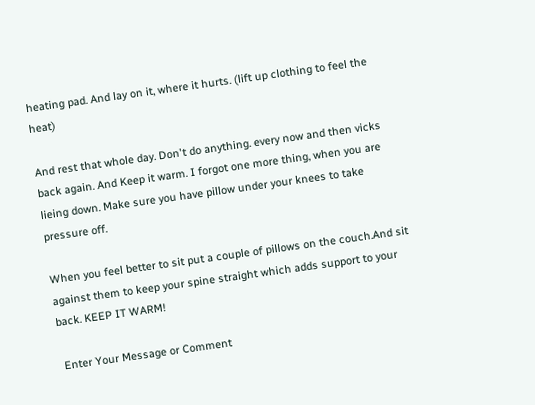heating pad. And lay on it, where it hurts. (lift up clothing to feel the heat)

And rest that whole day. Don't do anything. every now and then vicks back again. And Keep it warm. I forgot one more thing, when you are lieing down. Make sure you have pillow under your knees to take pressure off.

When you feel better to sit put a couple of pillows on the couch.And sit against them to keep your spine straight which adds support to your back. KEEP IT WARM!

 Enter Your Message or Comment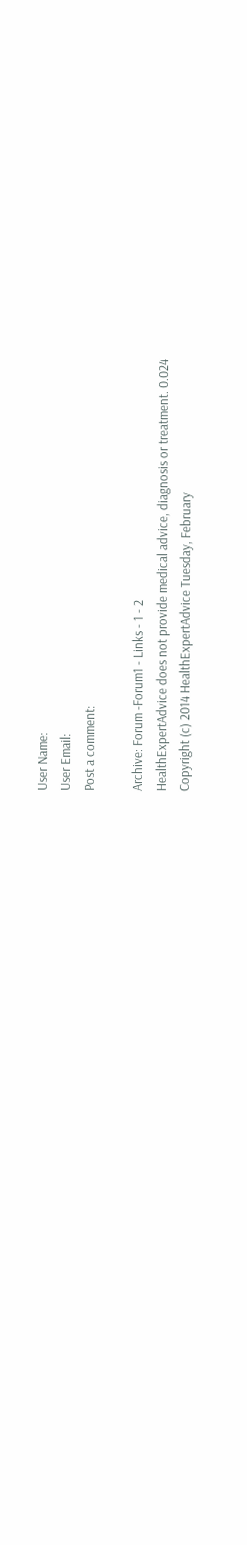User Name:
User Email:
Post a comment:

Archive: Forum -Forum1 - Links - 1 - 2
HealthExpertAdvice does not provide medical advice, diagnosis or treatment. 0.024
Copyright (c) 2014 HealthExpertAdvice Tuesday, February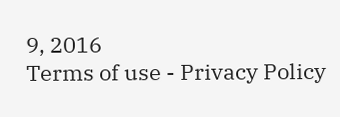9, 2016
Terms of use - Privacy Policy